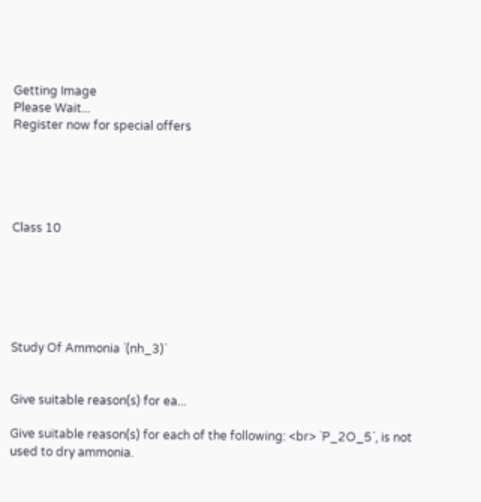Getting Image
Please Wait...
Register now for special offers





Class 10






Study Of Ammonia `(nh_3)`


Give suitable reason(s) for ea...

Give suitable reason(s) for each of the following: <br> `P_2O_5`, is not used to dry ammonia.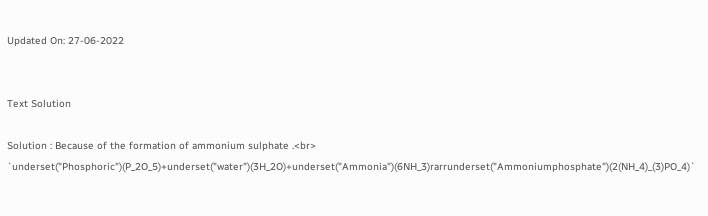Updated On: 27-06-2022


Text Solution

Solution : Because of the formation of ammonium sulphate .<br> `underset("Phosphoric")(P_2O_5)+underset("water")(3H_2O)+underset("Ammonia")(6NH_3)rarrunderset("Ammoniumphosphate")(2(NH_4)_(3)PO_4)`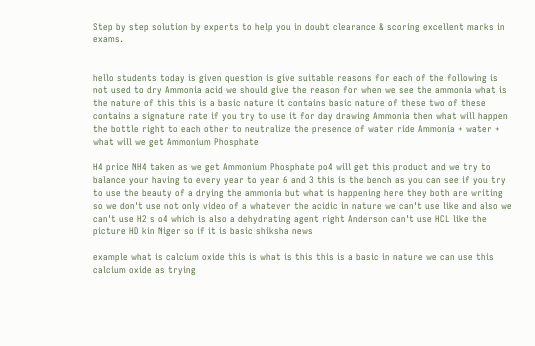Step by step solution by experts to help you in doubt clearance & scoring excellent marks in exams.


hello students today is given question is give suitable reasons for each of the following is not used to dry Ammonia acid we should give the reason for when we see the ammonia what is the nature of this this is a basic nature it contains basic nature of these two of these contains a signature rate if you try to use it for day drawing Ammonia then what will happen the bottle right to each other to neutralize the presence of water ride Ammonia + water + what will we get Ammonium Phosphate

H4 price NH4 taken as we get Ammonium Phosphate po4 will get this product and we try to balance your having to every year to year 6 and 3 this is the bench as you can see if you try to use the beauty of a drying the ammonia but what is happening here they both are writing so we don't use not only video of a whatever the acidic in nature we can't use like and also we can't use H2 s o4 which is also a dehydrating agent right Anderson can't use HCL like the picture HD kin Niger so if it is basic shiksha news

example what is calcium oxide this is what is this this is a basic in nature we can use this calcium oxide as trying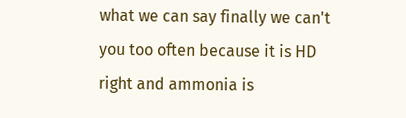what we can say finally we can't you too often because it is HD right and ammonia is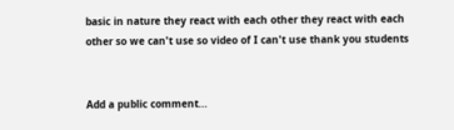basic in nature they react with each other they react with each other so we can't use so video of I can't use thank you students


Add a public comment...